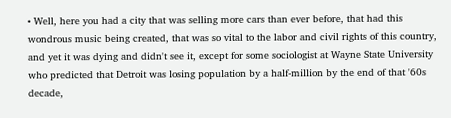• Well, here you had a city that was selling more cars than ever before, that had this wondrous music being created, that was so vital to the labor and civil rights of this country, and yet it was dying and didn't see it, except for some sociologist at Wayne State University who predicted that Detroit was losing population by a half-million by the end of that '60s decade,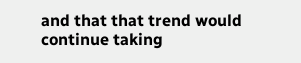and that that trend would continue taking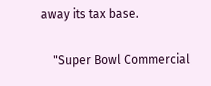away its tax base.

    "Super Bowl Commercial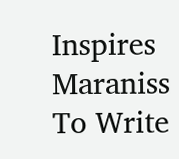Inspires Maraniss To Write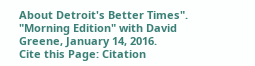About Detroit's Better Times". "Morning Edition" with David Greene, January 14, 2016.
Cite this Page: Citation